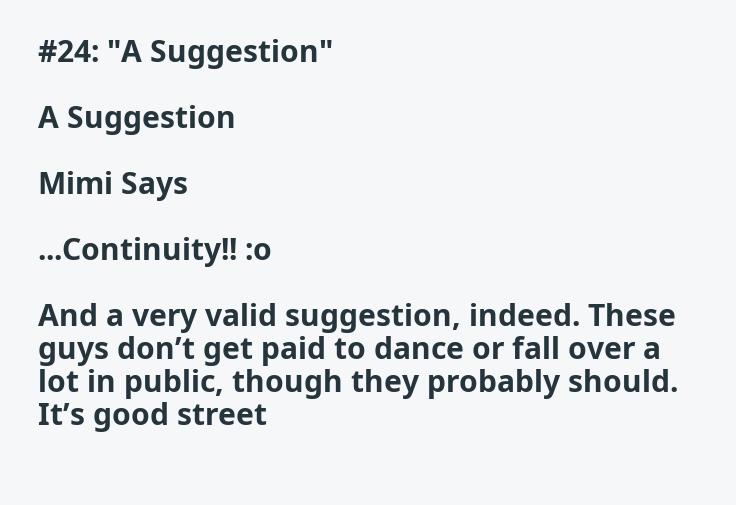#24: "A Suggestion"

A Suggestion

Mimi Says

...Continuity!! :o

And a very valid suggestion, indeed. These guys don’t get paid to dance or fall over a lot in public, though they probably should. It’s good street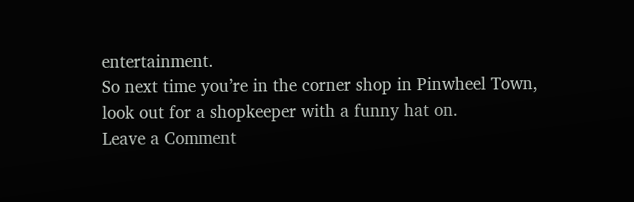entertainment.
So next time you’re in the corner shop in Pinwheel Town, look out for a shopkeeper with a funny hat on.
Leave a Comment